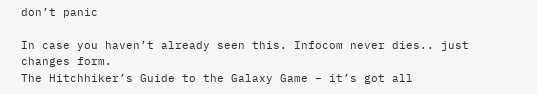don’t panic

In case you haven’t already seen this. Infocom never dies.. just changes form.
The Hitchhiker’s Guide to the Galaxy Game – it’s got all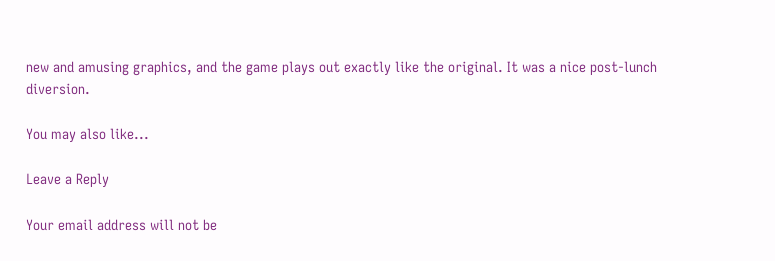new and amusing graphics, and the game plays out exactly like the original. It was a nice post-lunch diversion.

You may also like...

Leave a Reply

Your email address will not be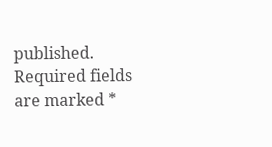published. Required fields are marked *